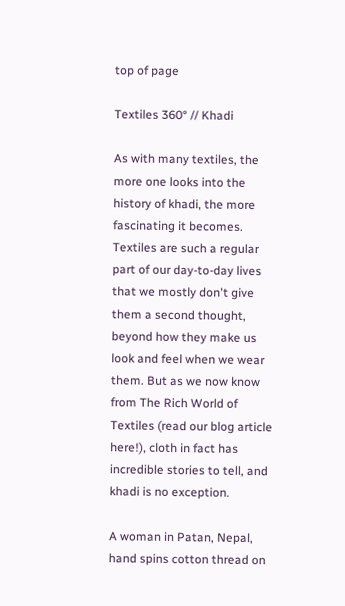top of page

Textiles 360° // Khadi

As with many textiles, the more one looks into the history of khadi, the more fascinating it becomes. Textiles are such a regular part of our day-to-day lives that we mostly don't give them a second thought, beyond how they make us look and feel when we wear them. But as we now know from The Rich World of Textiles (read our blog article here!), cloth in fact has incredible stories to tell, and khadi is no exception.

A woman in Patan, Nepal, hand spins cotton thread on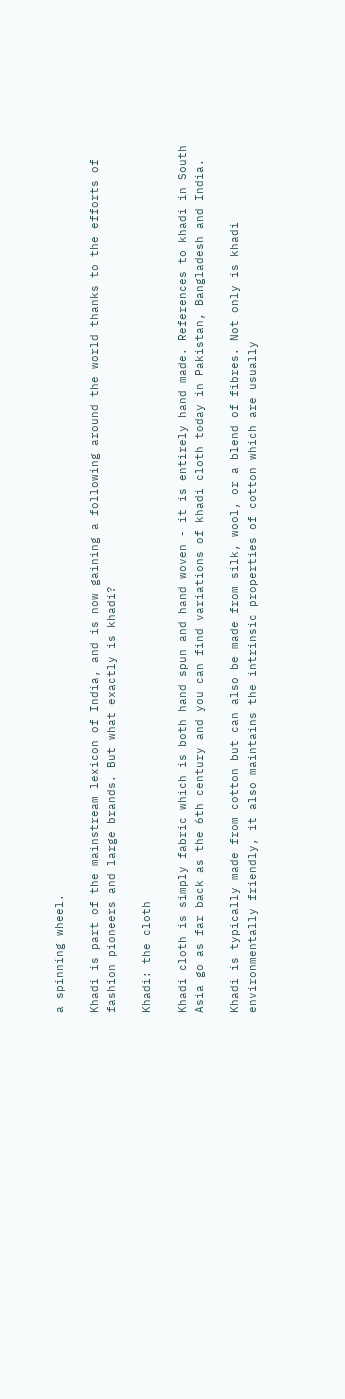a spinning wheel.

Khadi is part of the mainstream lexicon of India, and is now gaining a following around the world thanks to the efforts of fashion pioneers and large brands. But what exactly is khadi?

Khadi: the cloth

Khadi cloth is simply fabric which is both hand spun and hand woven - it is entirely hand made. References to khadi in South Asia go as far back as the 6th century and you can find variations of khadi cloth today in Pakistan, Bangladesh and India.

Khadi is typically made from cotton but can also be made from silk, wool, or a blend of fibres. Not only is khadi environmentally friendly, it also maintains the intrinsic properties of cotton which are usually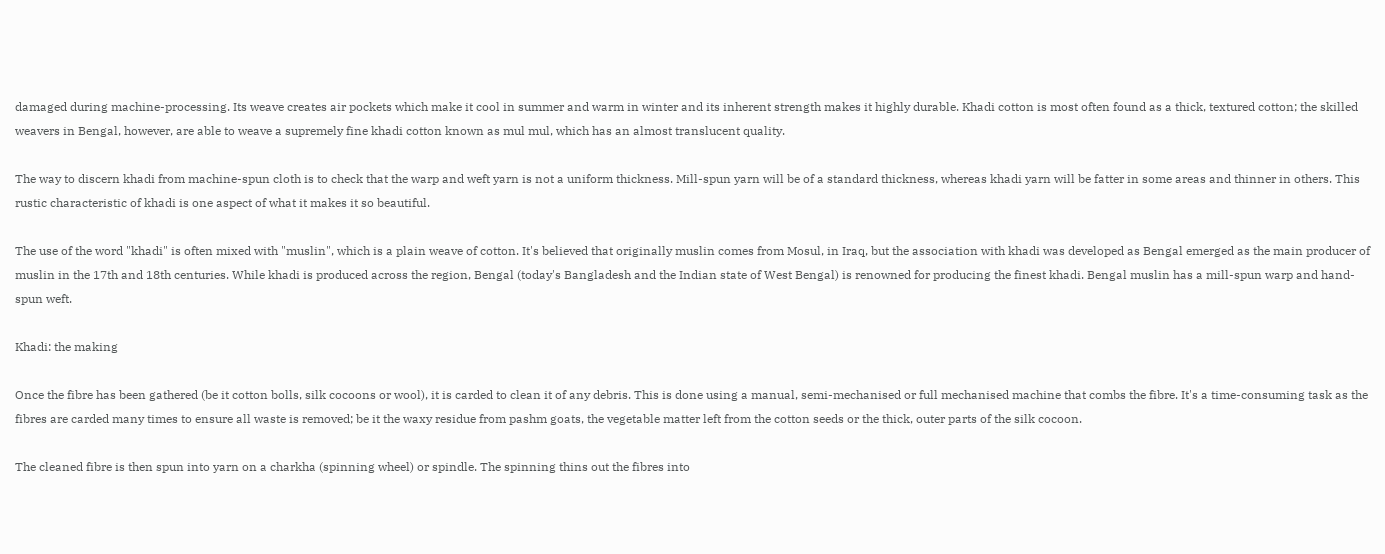damaged during machine-processing. Its weave creates air pockets which make it cool in summer and warm in winter and its inherent strength makes it highly durable. Khadi cotton is most often found as a thick, textured cotton; the skilled weavers in Bengal, however, are able to weave a supremely fine khadi cotton known as mul mul, which has an almost translucent quality.

The way to discern khadi from machine-spun cloth is to check that the warp and weft yarn is not a uniform thickness. Mill-spun yarn will be of a standard thickness, whereas khadi yarn will be fatter in some areas and thinner in others. This rustic characteristic of khadi is one aspect of what it makes it so beautiful.

The use of the word "khadi" is often mixed with "muslin", which is a plain weave of cotton. It's believed that originally muslin comes from Mosul, in Iraq, but the association with khadi was developed as Bengal emerged as the main producer of muslin in the 17th and 18th centuries. While khadi is produced across the region, Bengal (today's Bangladesh and the Indian state of West Bengal) is renowned for producing the finest khadi. Bengal muslin has a mill-spun warp and hand-spun weft.

Khadi: the making

Once the fibre has been gathered (be it cotton bolls, silk cocoons or wool), it is carded to clean it of any debris. This is done using a manual, semi-mechanised or full mechanised machine that combs the fibre. It's a time-consuming task as the fibres are carded many times to ensure all waste is removed; be it the waxy residue from pashm goats, the vegetable matter left from the cotton seeds or the thick, outer parts of the silk cocoon.

The cleaned fibre is then spun into yarn on a charkha (spinning wheel) or spindle. The spinning thins out the fibres into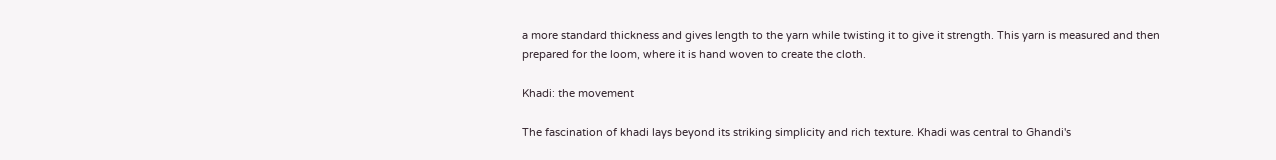a more standard thickness and gives length to the yarn while twisting it to give it strength. This yarn is measured and then prepared for the loom, where it is hand woven to create the cloth.

Khadi: the movement

The fascination of khadi lays beyond its striking simplicity and rich texture. Khadi was central to Ghandi's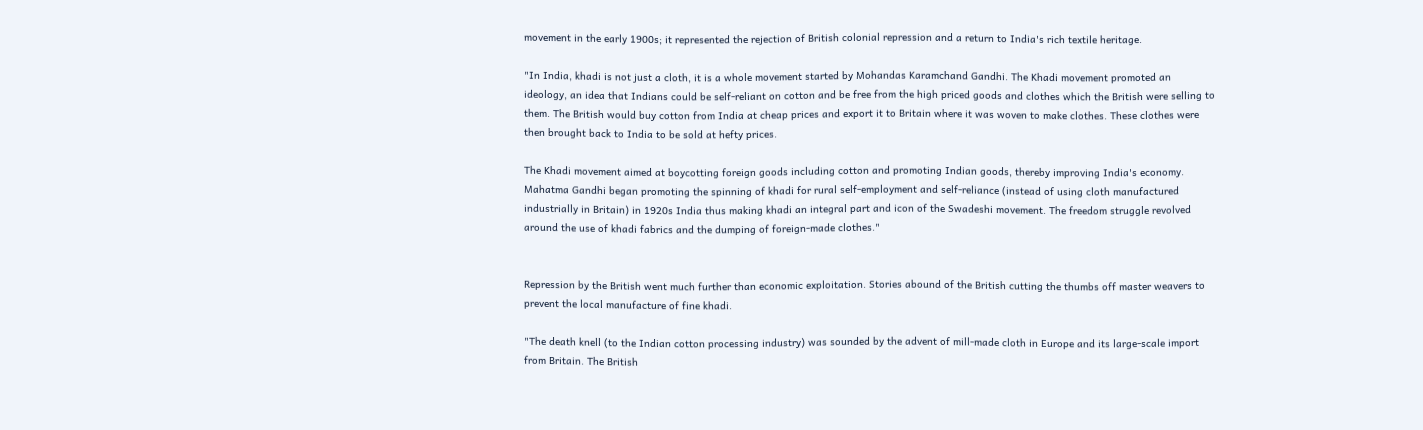movement in the early 1900s; it represented the rejection of British colonial repression and a return to India's rich textile heritage.

"In India, khadi is not just a cloth, it is a whole movement started by Mohandas Karamchand Gandhi. The Khadi movement promoted an ideology, an idea that Indians could be self-reliant on cotton and be free from the high priced goods and clothes which the British were selling to them. The British would buy cotton from India at cheap prices and export it to Britain where it was woven to make clothes. These clothes were then brought back to India to be sold at hefty prices.

The Khadi movement aimed at boycotting foreign goods including cotton and promoting Indian goods, thereby improving India's economy. Mahatma Gandhi began promoting the spinning of khadi for rural self-employment and self-reliance (instead of using cloth manufactured industrially in Britain) in 1920s India thus making khadi an integral part and icon of the Swadeshi movement. The freedom struggle revolved around the use of khadi fabrics and the dumping of foreign-made clothes."


Repression by the British went much further than economic exploitation. Stories abound of the British cutting the thumbs off master weavers to prevent the local manufacture of fine khadi.

"The death knell (to the Indian cotton processing industry) was sounded by the advent of mill-made cloth in Europe and its large-scale import from Britain. The British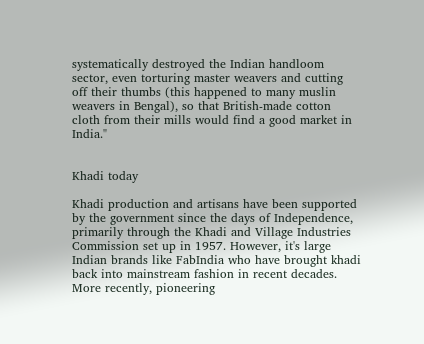systematically destroyed the Indian handloom sector, even torturing master weavers and cutting off their thumbs (this happened to many muslin weavers in Bengal), so that British-made cotton cloth from their mills would find a good market in India."


Khadi today

Khadi production and artisans have been supported by the government since the days of Independence, primarily through the Khadi and Village Industries Commission set up in 1957. However, it's large Indian brands like FabIndia who have brought khadi back into mainstream fashion in recent decades. More recently, pioneering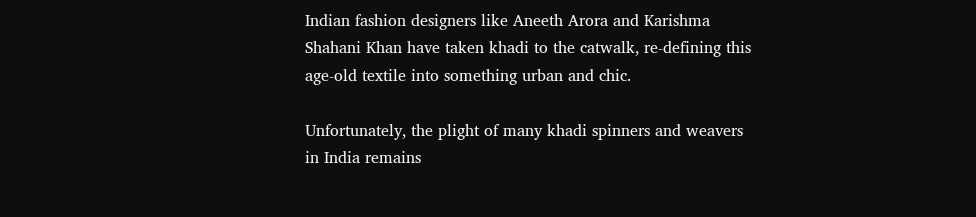Indian fashion designers like Aneeth Arora and Karishma Shahani Khan have taken khadi to the catwalk, re-defining this age-old textile into something urban and chic.

Unfortunately, the plight of many khadi spinners and weavers in India remains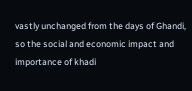vastly unchanged from the days of Ghandi, so the social and economic impact and importance of khadi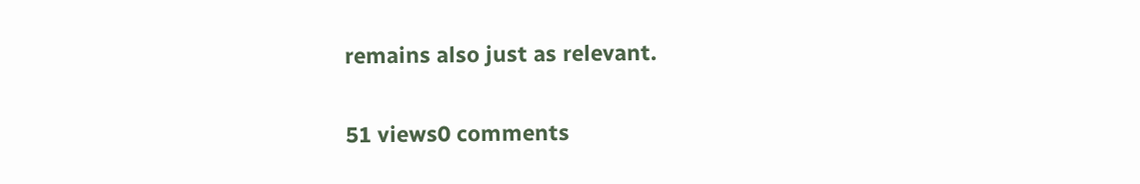remains also just as relevant.

51 views0 comments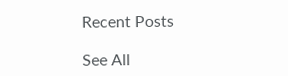Recent Posts

See All